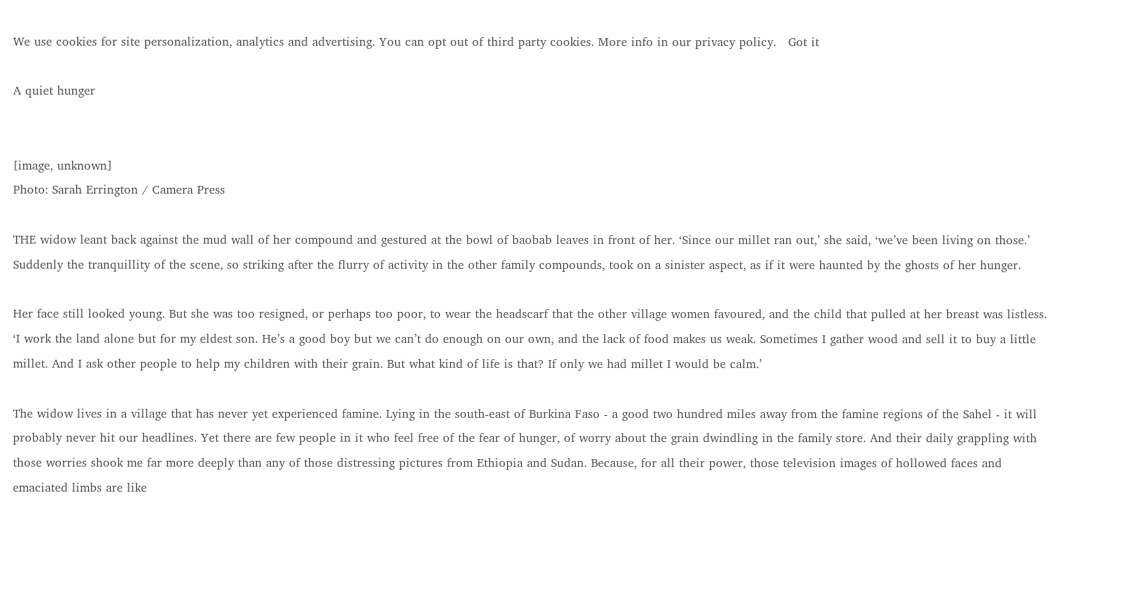We use cookies for site personalization, analytics and advertising. You can opt out of third party cookies. More info in our privacy policy.   Got it

A quiet hunger


[image, unknown]
Photo: Sarah Errington / Camera Press

THE widow leant back against the mud wall of her compound and gestured at the bowl of baobab leaves in front of her. ‘Since our millet ran out,’ she said, ‘we’ve been living on those.’ Suddenly the tranquillity of the scene, so striking after the flurry of activity in the other family compounds, took on a sinister aspect, as if it were haunted by the ghosts of her hunger.

Her face still looked young. But she was too resigned, or perhaps too poor, to wear the headscarf that the other village women favoured, and the child that pulled at her breast was listless. ‘I work the land alone but for my eldest son. He’s a good boy but we can’t do enough on our own, and the lack of food makes us weak. Sometimes I gather wood and sell it to buy a little millet. And I ask other people to help my children with their grain. But what kind of life is that? If only we had millet I would be calm.’

The widow lives in a village that has never yet experienced famine. Lying in the south-east of Burkina Faso - a good two hundred miles away from the famine regions of the Sahel - it will probably never hit our headlines. Yet there are few people in it who feel free of the fear of hunger, of worry about the grain dwindling in the family store. And their daily grappling with those worries shook me far more deeply than any of those distressing pictures from Ethiopia and Sudan. Because, for all their power, those television images of hollowed faces and emaciated limbs are like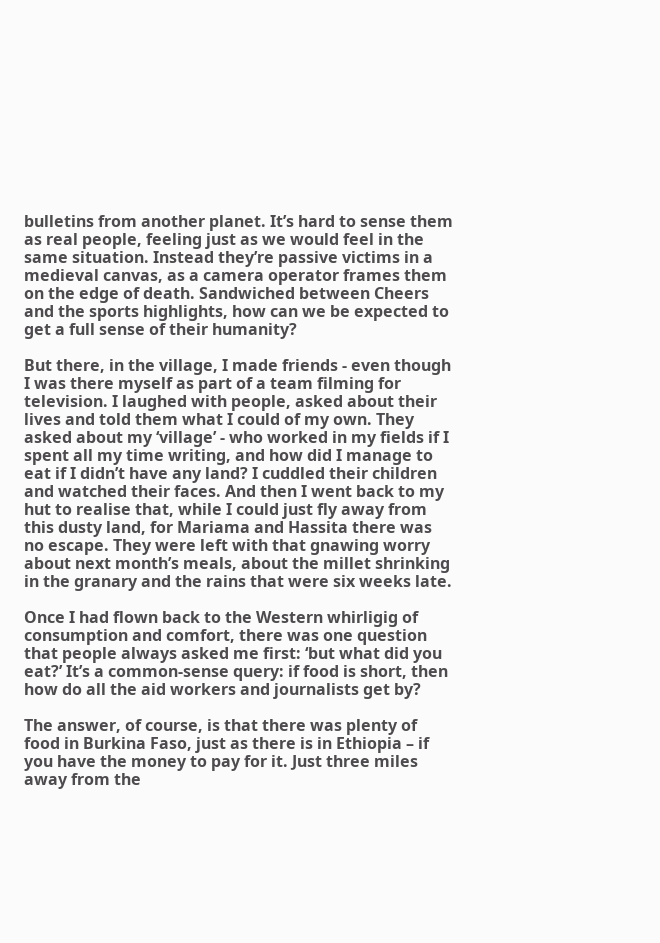bulletins from another planet. It’s hard to sense them as real people, feeling just as we would feel in the same situation. Instead they’re passive victims in a medieval canvas, as a camera operator frames them on the edge of death. Sandwiched between Cheers and the sports highlights, how can we be expected to get a full sense of their humanity?

But there, in the village, I made friends - even though I was there myself as part of a team filming for television. I laughed with people, asked about their lives and told them what I could of my own. They asked about my ‘village’ - who worked in my fields if I spent all my time writing, and how did I manage to eat if I didn’t have any land? I cuddled their children and watched their faces. And then I went back to my hut to realise that, while I could just fly away from this dusty land, for Mariama and Hassita there was no escape. They were left with that gnawing worry about next month’s meals, about the millet shrinking in the granary and the rains that were six weeks late.

Once I had flown back to the Western whirligig of consumption and comfort, there was one question that people always asked me first: ‘but what did you eat?’ It’s a common-sense query: if food is short, then how do all the aid workers and journalists get by?

The answer, of course, is that there was plenty of food in Burkina Faso, just as there is in Ethiopia – if you have the money to pay for it. Just three miles away from the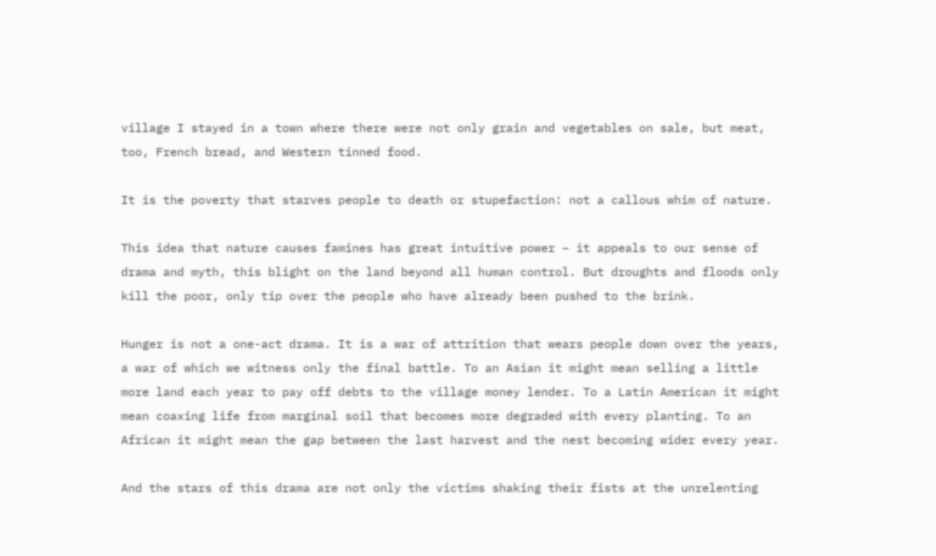village I stayed in a town where there were not only grain and vegetables on sale, but meat, too, French bread, and Western tinned food.

It is the poverty that starves people to death or stupefaction: not a callous whim of nature.

This idea that nature causes famines has great intuitive power – it appeals to our sense of drama and myth, this blight on the land beyond all human control. But droughts and floods only kill the poor, only tip over the people who have already been pushed to the brink.

Hunger is not a one-act drama. It is a war of attrition that wears people down over the years, a war of which we witness only the final battle. To an Asian it might mean selling a little more land each year to pay off debts to the village money lender. To a Latin American it might mean coaxing life from marginal soil that becomes more degraded with every planting. To an African it might mean the gap between the last harvest and the nest becoming wider every year.

And the stars of this drama are not only the victims shaking their fists at the unrelenting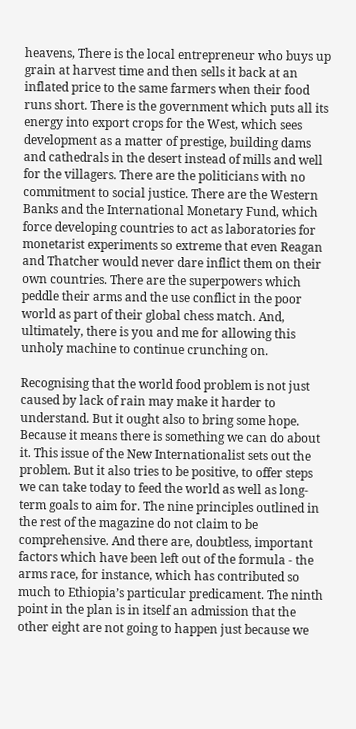heavens, There is the local entrepreneur who buys up grain at harvest time and then sells it back at an inflated price to the same farmers when their food runs short. There is the government which puts all its energy into export crops for the West, which sees development as a matter of prestige, building dams and cathedrals in the desert instead of mills and well for the villagers. There are the politicians with no commitment to social justice. There are the Western Banks and the International Monetary Fund, which force developing countries to act as laboratories for monetarist experiments so extreme that even Reagan and Thatcher would never dare inflict them on their own countries. There are the superpowers which peddle their arms and the use conflict in the poor world as part of their global chess match. And, ultimately, there is you and me for allowing this unholy machine to continue crunching on.

Recognising that the world food problem is not just caused by lack of rain may make it harder to understand. But it ought also to bring some hope. Because it means there is something we can do about it. This issue of the New Internationalist sets out the problem. But it also tries to be positive, to offer steps we can take today to feed the world as well as long-term goals to aim for. The nine principles outlined in the rest of the magazine do not claim to be comprehensive. And there are, doubtless, important factors which have been left out of the formula - the arms race, for instance, which has contributed so much to Ethiopia’s particular predicament. The ninth point in the plan is in itself an admission that the other eight are not going to happen just because we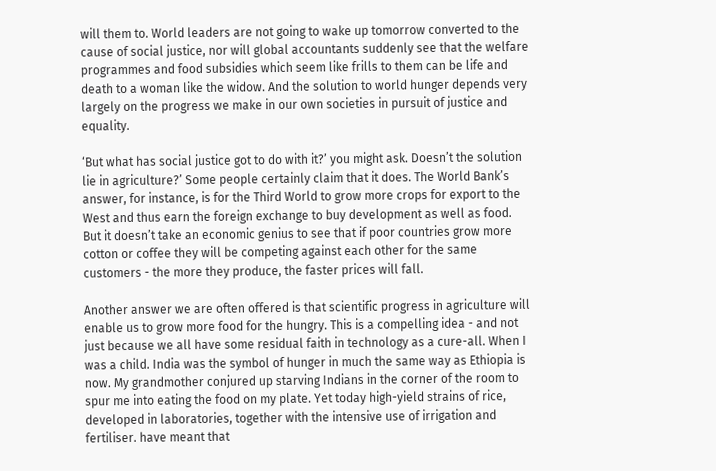will them to. World leaders are not going to wake up tomorrow converted to the cause of social justice, nor will global accountants suddenly see that the welfare programmes and food subsidies which seem like frills to them can be life and death to a woman like the widow. And the solution to world hunger depends very largely on the progress we make in our own societies in pursuit of justice and equality.

‘But what has social justice got to do with it?’ you might ask. Doesn’t the solution lie in agriculture?’ Some people certainly claim that it does. The World Bank’s answer, for instance, is for the Third World to grow more crops for export to the West and thus earn the foreign exchange to buy development as well as food. But it doesn’t take an economic genius to see that if poor countries grow more cotton or coffee they will be competing against each other for the same customers - the more they produce, the faster prices will fall.

Another answer we are often offered is that scientific progress in agriculture will enable us to grow more food for the hungry. This is a compelling idea - and not just because we all have some residual faith in technology as a cure-all. When I was a child. India was the symbol of hunger in much the same way as Ethiopia is now. My grandmother conjured up starving Indians in the corner of the room to spur me into eating the food on my plate. Yet today high-yield strains of rice, developed in laboratories, together with the intensive use of irrigation and fertiliser. have meant that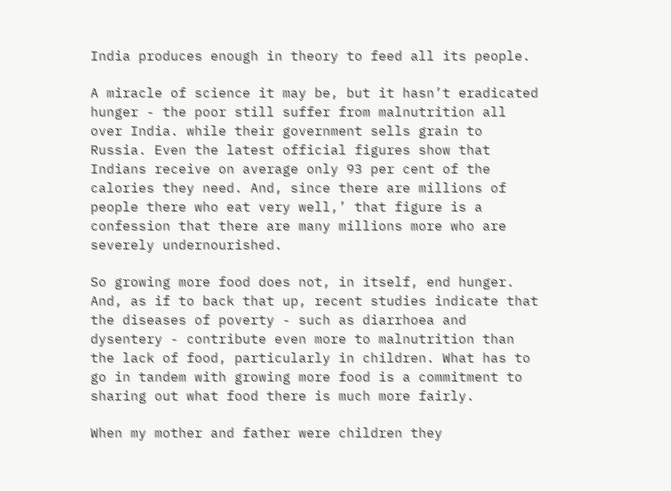India produces enough in theory to feed all its people.

A miracle of science it may be, but it hasn’t eradicated hunger - the poor still suffer from malnutrition all over India. while their government sells grain to Russia. Even the latest official figures show that Indians receive on average only 93 per cent of the calories they need. And, since there are millions of people there who eat very well,’ that figure is a confession that there are many millions more who are severely undernourished.

So growing more food does not, in itself, end hunger. And, as if to back that up, recent studies indicate that the diseases of poverty - such as diarrhoea and dysentery - contribute even more to malnutrition than the lack of food, particularly in children. What has to go in tandem with growing more food is a commitment to sharing out what food there is much more fairly.

When my mother and father were children they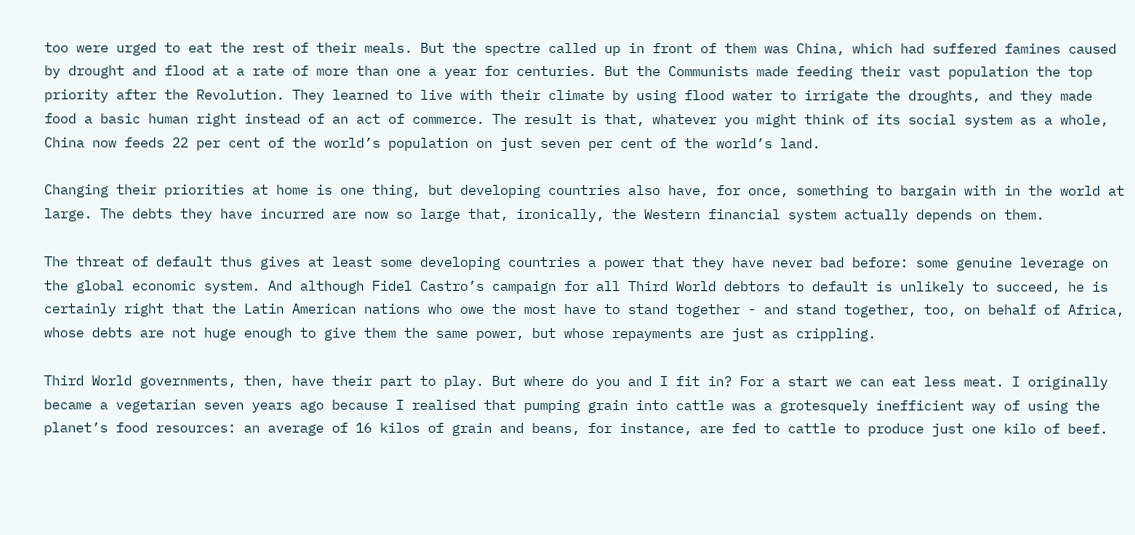too were urged to eat the rest of their meals. But the spectre called up in front of them was China, which had suffered famines caused by drought and flood at a rate of more than one a year for centuries. But the Communists made feeding their vast population the top priority after the Revolution. They learned to live with their climate by using flood water to irrigate the droughts, and they made food a basic human right instead of an act of commerce. The result is that, whatever you might think of its social system as a whole, China now feeds 22 per cent of the world’s population on just seven per cent of the world’s land.

Changing their priorities at home is one thing, but developing countries also have, for once, something to bargain with in the world at large. The debts they have incurred are now so large that, ironically, the Western financial system actually depends on them.

The threat of default thus gives at least some developing countries a power that they have never bad before: some genuine leverage on the global economic system. And although Fidel Castro’s campaign for all Third World debtors to default is unlikely to succeed, he is certainly right that the Latin American nations who owe the most have to stand together - and stand together, too, on behalf of Africa, whose debts are not huge enough to give them the same power, but whose repayments are just as crippling.

Third World governments, then, have their part to play. But where do you and I fit in? For a start we can eat less meat. I originally became a vegetarian seven years ago because I realised that pumping grain into cattle was a grotesquely inefficient way of using the planet’s food resources: an average of 16 kilos of grain and beans, for instance, are fed to cattle to produce just one kilo of beef.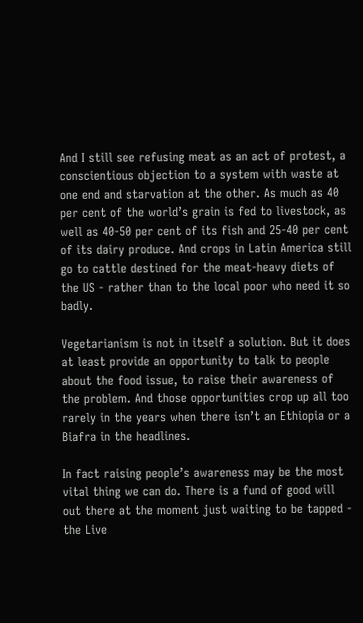And I still see refusing meat as an act of protest, a conscientious objection to a system with waste at one end and starvation at the other. As much as 40 per cent of the world’s grain is fed to livestock, as well as 40-50 per cent of its fish and 25-40 per cent of its dairy produce. And crops in Latin America still go to cattle destined for the meat-heavy diets of the US - rather than to the local poor who need it so badly.

Vegetarianism is not in itself a solution. But it does at least provide an opportunity to talk to people about the food issue, to raise their awareness of the problem. And those opportunities crop up all too rarely in the years when there isn’t an Ethiopia or a Biafra in the headlines.

In fact raising people’s awareness may be the most vital thing we can do. There is a fund of good will out there at the moment just waiting to be tapped - the Live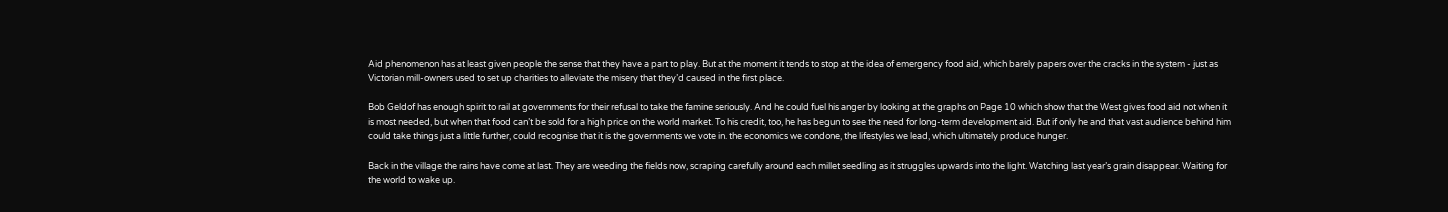Aid phenomenon has at least given people the sense that they have a part to play. But at the moment it tends to stop at the idea of emergency food aid, which barely papers over the cracks in the system - just as Victorian mill-owners used to set up charities to alleviate the misery that they’d caused in the first place.

Bob Geldof has enough spirit to rail at governments for their refusal to take the famine seriously. And he could fuel his anger by looking at the graphs on Page 10 which show that the West gives food aid not when it is most needed, but when that food can’t be sold for a high price on the world market. To his credit, too, he has begun to see the need for long-term development aid. But if only he and that vast audience behind him could take things just a little further, could recognise that it is the governments we vote in. the economics we condone, the lifestyles we lead, which ultimately produce hunger.

Back in the village the rains have come at last. They are weeding the fields now, scraping carefully around each millet seedling as it struggles upwards into the light. Watching last year’s grain disappear. Waiting for the world to wake up.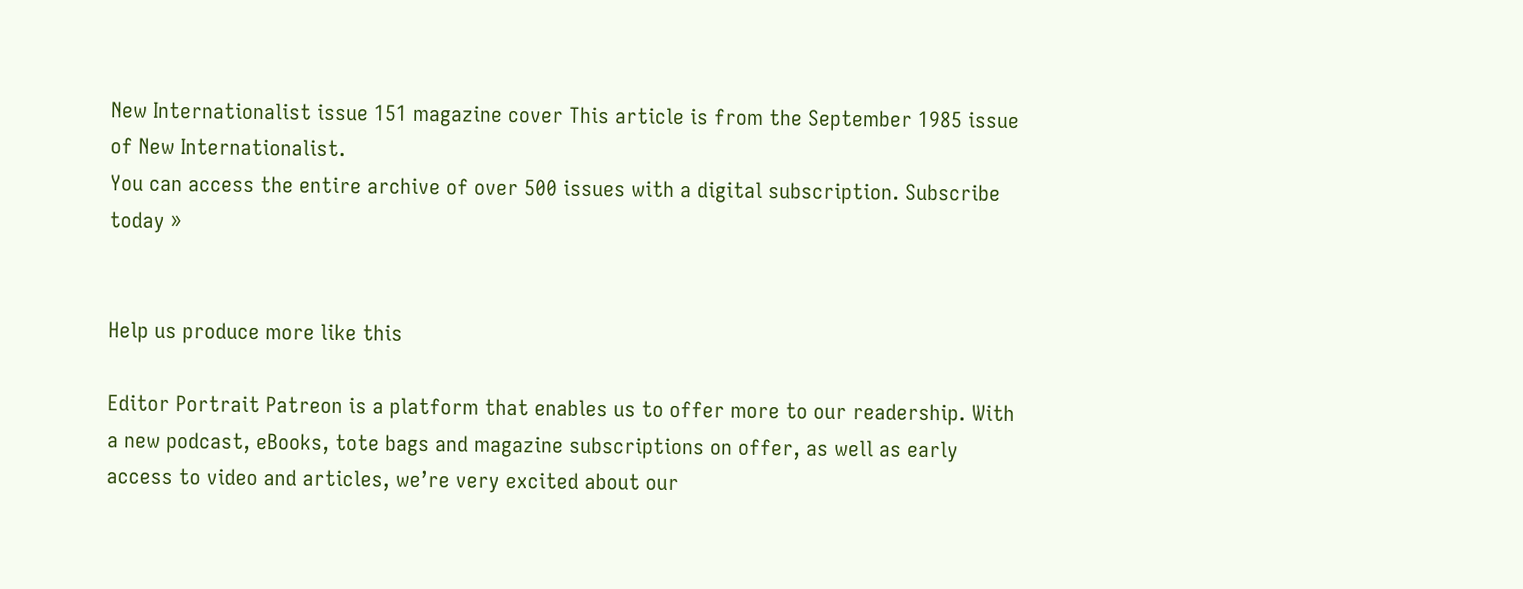New Internationalist issue 151 magazine cover This article is from the September 1985 issue of New Internationalist.
You can access the entire archive of over 500 issues with a digital subscription. Subscribe today »


Help us produce more like this

Editor Portrait Patreon is a platform that enables us to offer more to our readership. With a new podcast, eBooks, tote bags and magazine subscriptions on offer, as well as early access to video and articles, we’re very excited about our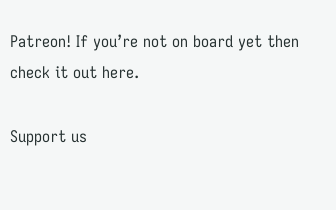Patreon! If you’re not on board yet then check it out here.

Support us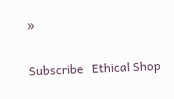»

Subscribe   Ethical Shop